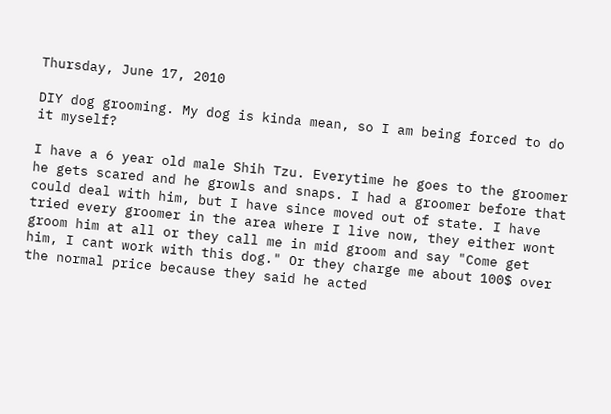Thursday, June 17, 2010

DIY dog grooming. My dog is kinda mean, so I am being forced to do it myself?

I have a 6 year old male Shih Tzu. Everytime he goes to the groomer he gets scared and he growls and snaps. I had a groomer before that could deal with him, but I have since moved out of state. I have tried every groomer in the area where I live now, they either wont groom him at all or they call me in mid groom and say "Come get him, I cant work with this dog." Or they charge me about 100$ over the normal price because they said he acted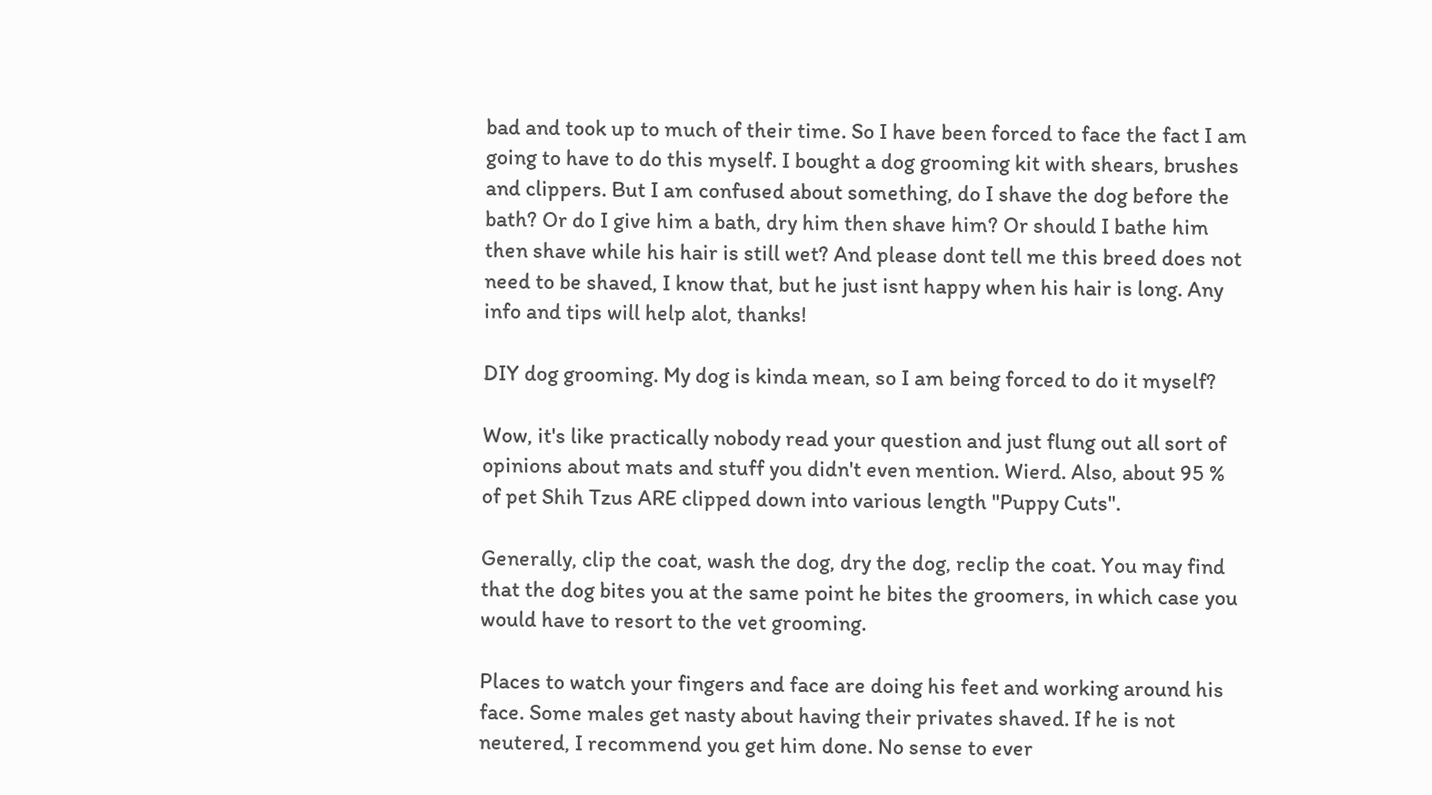bad and took up to much of their time. So I have been forced to face the fact I am going to have to do this myself. I bought a dog grooming kit with shears, brushes and clippers. But I am confused about something, do I shave the dog before the bath? Or do I give him a bath, dry him then shave him? Or should I bathe him then shave while his hair is still wet? And please dont tell me this breed does not need to be shaved, I know that, but he just isnt happy when his hair is long. Any info and tips will help alot, thanks!

DIY dog grooming. My dog is kinda mean, so I am being forced to do it myself?

Wow, it's like practically nobody read your question and just flung out all sort of opinions about mats and stuff you didn't even mention. Wierd. Also, about 95 % of pet Shih Tzus ARE clipped down into various length "Puppy Cuts".

Generally, clip the coat, wash the dog, dry the dog, reclip the coat. You may find that the dog bites you at the same point he bites the groomers, in which case you would have to resort to the vet grooming.

Places to watch your fingers and face are doing his feet and working around his face. Some males get nasty about having their privates shaved. If he is not neutered, I recommend you get him done. No sense to ever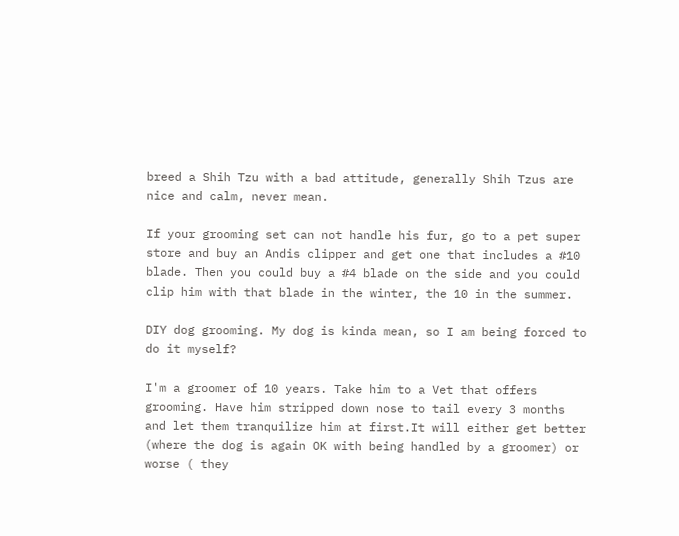breed a Shih Tzu with a bad attitude, generally Shih Tzus are nice and calm, never mean.

If your grooming set can not handle his fur, go to a pet super store and buy an Andis clipper and get one that includes a #10 blade. Then you could buy a #4 blade on the side and you could clip him with that blade in the winter, the 10 in the summer.

DIY dog grooming. My dog is kinda mean, so I am being forced to do it myself?

I'm a groomer of 10 years. Take him to a Vet that offers grooming. Have him stripped down nose to tail every 3 months and let them tranquilize him at first.It will either get better (where the dog is again OK with being handled by a groomer) or worse ( they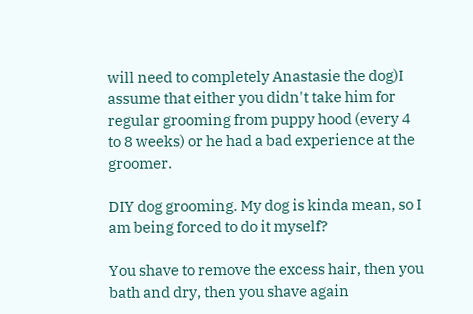will need to completely Anastasie the dog)I assume that either you didn't take him for regular grooming from puppy hood (every 4 to 8 weeks) or he had a bad experience at the groomer.

DIY dog grooming. My dog is kinda mean, so I am being forced to do it myself?

You shave to remove the excess hair, then you bath and dry, then you shave again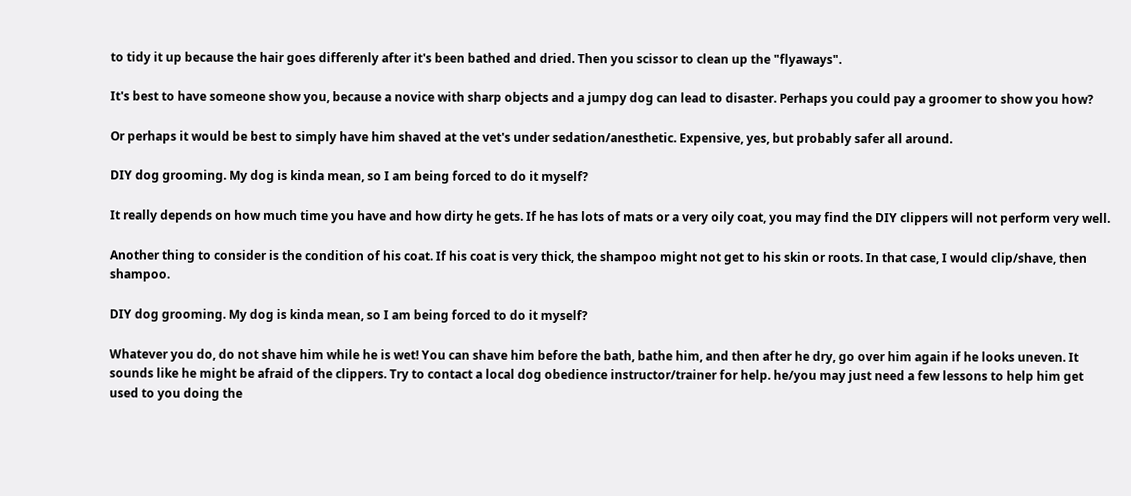to tidy it up because the hair goes differenly after it's been bathed and dried. Then you scissor to clean up the "flyaways".

It's best to have someone show you, because a novice with sharp objects and a jumpy dog can lead to disaster. Perhaps you could pay a groomer to show you how?

Or perhaps it would be best to simply have him shaved at the vet's under sedation/anesthetic. Expensive, yes, but probably safer all around.

DIY dog grooming. My dog is kinda mean, so I am being forced to do it myself?

It really depends on how much time you have and how dirty he gets. If he has lots of mats or a very oily coat, you may find the DIY clippers will not perform very well.

Another thing to consider is the condition of his coat. If his coat is very thick, the shampoo might not get to his skin or roots. In that case, I would clip/shave, then shampoo.

DIY dog grooming. My dog is kinda mean, so I am being forced to do it myself?

Whatever you do, do not shave him while he is wet! You can shave him before the bath, bathe him, and then after he dry, go over him again if he looks uneven. It sounds like he might be afraid of the clippers. Try to contact a local dog obedience instructor/trainer for help. he/you may just need a few lessons to help him get used to you doing the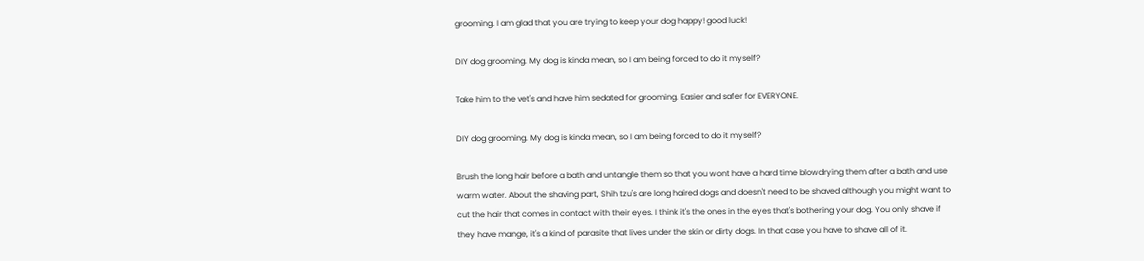grooming. I am glad that you are trying to keep your dog happy! good luck!

DIY dog grooming. My dog is kinda mean, so I am being forced to do it myself?

Take him to the vet's and have him sedated for grooming. Easier and safer for EVERYONE.

DIY dog grooming. My dog is kinda mean, so I am being forced to do it myself?

Brush the long hair before a bath and untangle them so that you wont have a hard time blowdrying them after a bath and use warm water. About the shaving part, Shih tzu's are long haired dogs and doesn't need to be shaved although you might want to cut the hair that comes in contact with their eyes. I think it's the ones in the eyes that's bothering your dog. You only shave if they have mange, it's a kind of parasite that lives under the skin or dirty dogs. In that case you have to shave all of it.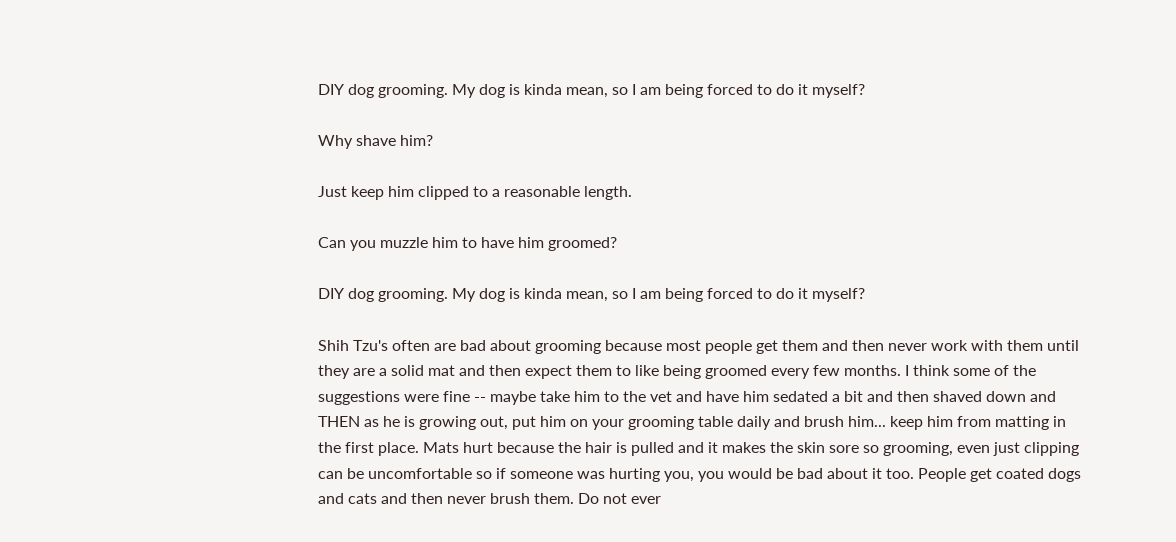DIY dog grooming. My dog is kinda mean, so I am being forced to do it myself?

Why shave him?

Just keep him clipped to a reasonable length.

Can you muzzle him to have him groomed?

DIY dog grooming. My dog is kinda mean, so I am being forced to do it myself?

Shih Tzu's often are bad about grooming because most people get them and then never work with them until they are a solid mat and then expect them to like being groomed every few months. I think some of the suggestions were fine -- maybe take him to the vet and have him sedated a bit and then shaved down and THEN as he is growing out, put him on your grooming table daily and brush him... keep him from matting in the first place. Mats hurt because the hair is pulled and it makes the skin sore so grooming, even just clipping can be uncomfortable so if someone was hurting you, you would be bad about it too. People get coated dogs and cats and then never brush them. Do not ever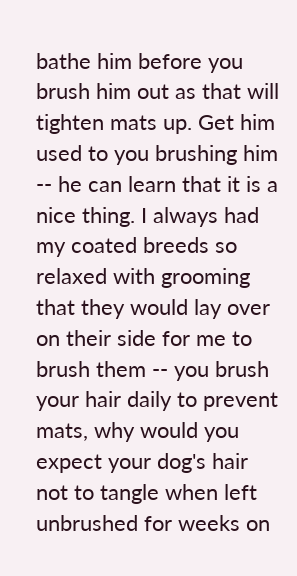bathe him before you brush him out as that will tighten mats up. Get him used to you brushing him -- he can learn that it is a nice thing. I always had my coated breeds so relaxed with grooming that they would lay over on their side for me to brush them -- you brush your hair daily to prevent mats, why would you expect your dog's hair not to tangle when left unbrushed for weeks on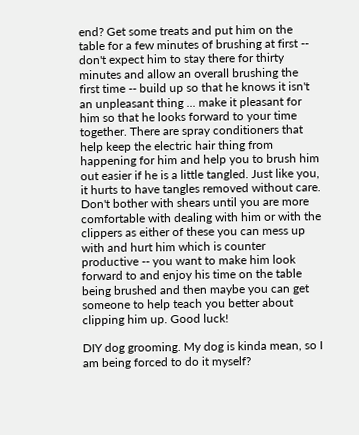end? Get some treats and put him on the table for a few minutes of brushing at first -- don't expect him to stay there for thirty minutes and allow an overall brushing the first time -- build up so that he knows it isn't an unpleasant thing ... make it pleasant for him so that he looks forward to your time together. There are spray conditioners that help keep the electric hair thing from happening for him and help you to brush him out easier if he is a little tangled. Just like you, it hurts to have tangles removed without care. Don't bother with shears until you are more comfortable with dealing with him or with the clippers as either of these you can mess up with and hurt him which is counter productive -- you want to make him look forward to and enjoy his time on the table being brushed and then maybe you can get someone to help teach you better about clipping him up. Good luck!

DIY dog grooming. My dog is kinda mean, so I am being forced to do it myself?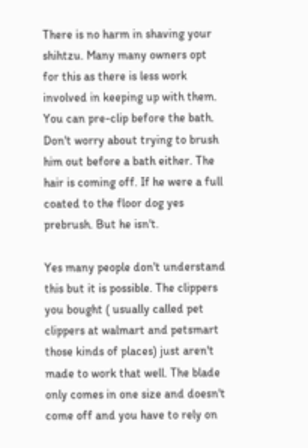There is no harm in shaving your shihtzu. Many many owners opt for this as there is less work involved in keeping up with them. You can pre-clip before the bath. Don't worry about trying to brush him out before a bath either. The hair is coming off. If he were a full coated to the floor dog yes prebrush. But he isn't.

Yes many people don't understand this but it is possible. The clippers you bought ( usually called pet clippers at walmart and petsmart those kinds of places) just aren't made to work that well. The blade only comes in one size and doesn't come off and you have to rely on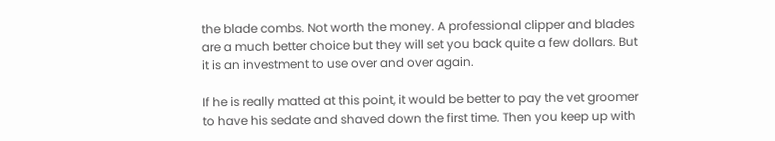the blade combs. Not worth the money. A professional clipper and blades are a much better choice but they will set you back quite a few dollars. But it is an investment to use over and over again.

If he is really matted at this point, it would be better to pay the vet groomer to have his sedate and shaved down the first time. Then you keep up with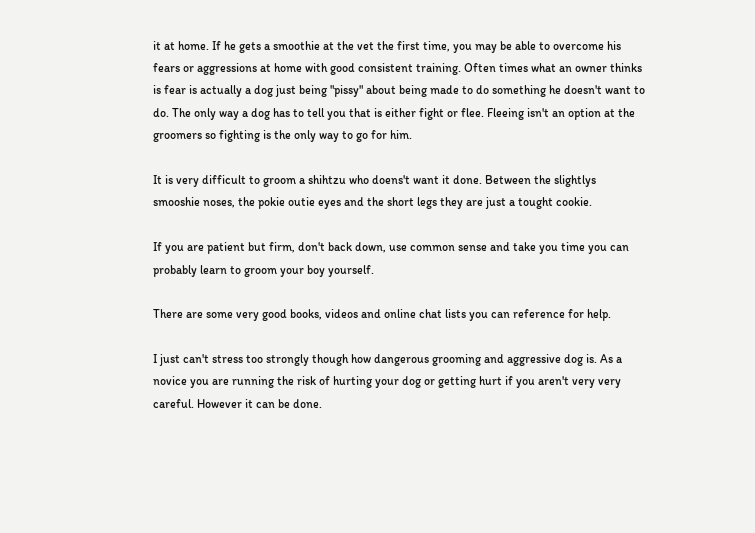it at home. If he gets a smoothie at the vet the first time, you may be able to overcome his fears or aggressions at home with good consistent training. Often times what an owner thinks is fear is actually a dog just being "pissy" about being made to do something he doesn't want to do. The only way a dog has to tell you that is either fight or flee. Fleeing isn't an option at the groomers so fighting is the only way to go for him.

It is very difficult to groom a shihtzu who doens't want it done. Between the slightlys smooshie noses, the pokie outie eyes and the short legs they are just a tought cookie.

If you are patient but firm, don't back down, use common sense and take you time you can probably learn to groom your boy yourself.

There are some very good books, videos and online chat lists you can reference for help.

I just can't stress too strongly though how dangerous grooming and aggressive dog is. As a novice you are running the risk of hurting your dog or getting hurt if you aren't very very careful. However it can be done.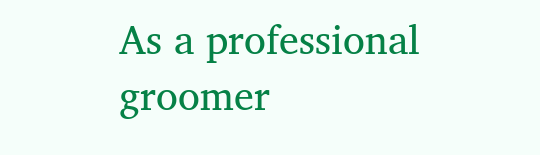As a professional groomer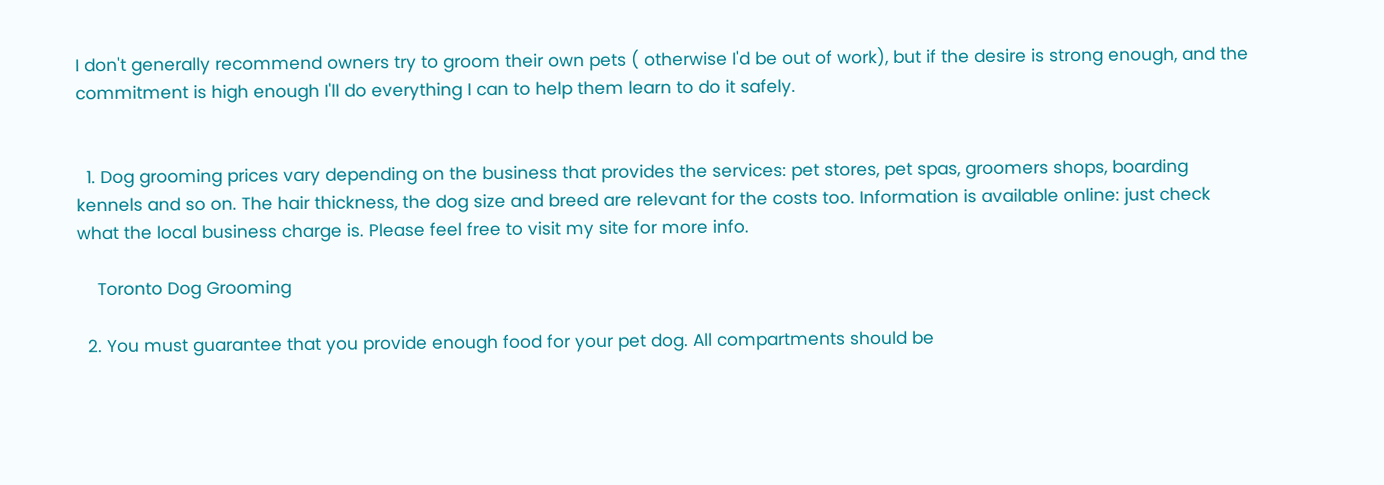I don't generally recommend owners try to groom their own pets ( otherwise I'd be out of work), but if the desire is strong enough, and the commitment is high enough I'll do everything I can to help them learn to do it safely.


  1. Dog grooming prices vary depending on the business that provides the services: pet stores, pet spas, groomers shops, boarding kennels and so on. The hair thickness, the dog size and breed are relevant for the costs too. Information is available online: just check what the local business charge is. Please feel free to visit my site for more info.

    Toronto Dog Grooming

  2. You must guarantee that you provide enough food for your pet dog. All compartments should be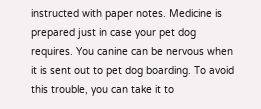instructed with paper notes. Medicine is prepared just in case your pet dog requires. You canine can be nervous when it is sent out to pet dog boarding. To avoid this trouble, you can take it to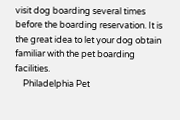visit dog boarding several times before the boarding reservation. It is the great idea to let your dog obtain familiar with the pet boarding facilities.
    Philadelphia Pet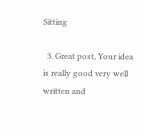Sitting

  3. Great post, Your idea is really good very well written and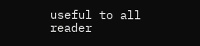useful to all reader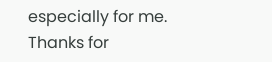especially for me. Thanks for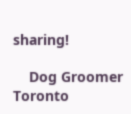sharing!

    Dog Groomer Toronto